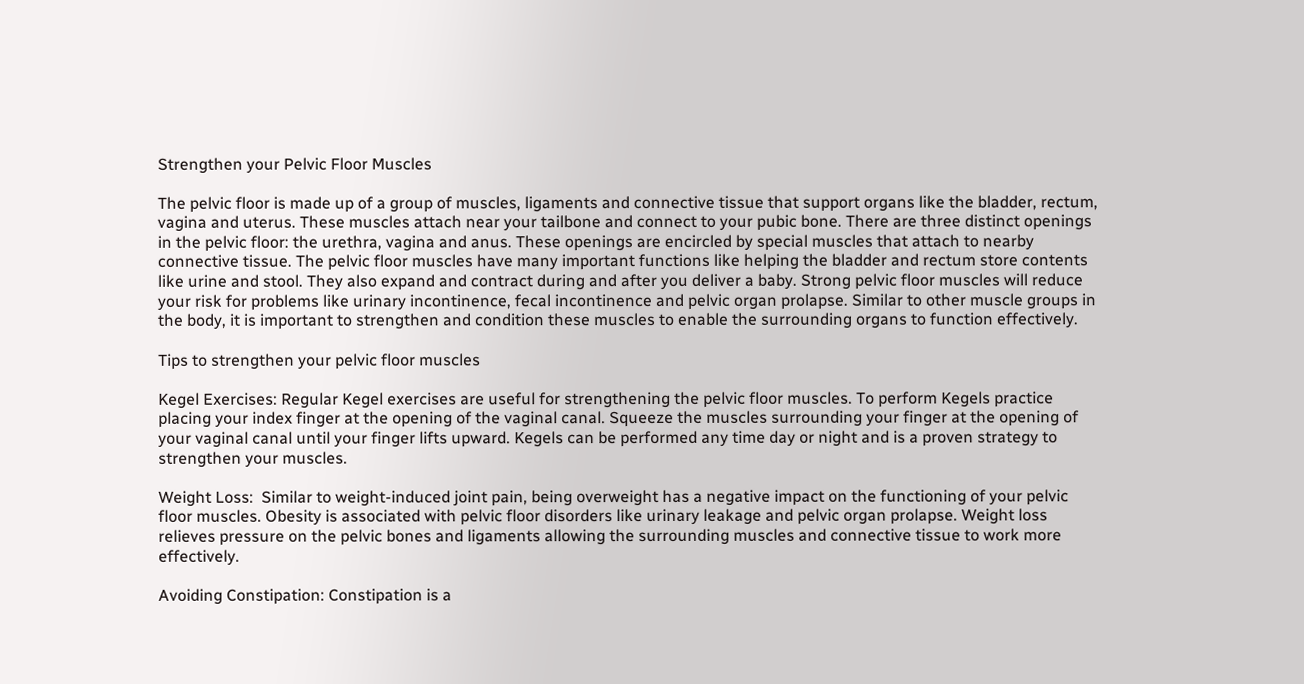Strengthen your Pelvic Floor Muscles

The pelvic floor is made up of a group of muscles, ligaments and connective tissue that support organs like the bladder, rectum, vagina and uterus. These muscles attach near your tailbone and connect to your pubic bone. There are three distinct openings in the pelvic floor: the urethra, vagina and anus. These openings are encircled by special muscles that attach to nearby connective tissue. The pelvic floor muscles have many important functions like helping the bladder and rectum store contents like urine and stool. They also expand and contract during and after you deliver a baby. Strong pelvic floor muscles will reduce your risk for problems like urinary incontinence, fecal incontinence and pelvic organ prolapse. Similar to other muscle groups in the body, it is important to strengthen and condition these muscles to enable the surrounding organs to function effectively.

Tips to strengthen your pelvic floor muscles

Kegel Exercises: Regular Kegel exercises are useful for strengthening the pelvic floor muscles. To perform Kegels practice placing your index finger at the opening of the vaginal canal. Squeeze the muscles surrounding your finger at the opening of your vaginal canal until your finger lifts upward. Kegels can be performed any time day or night and is a proven strategy to strengthen your muscles.

Weight Loss:  Similar to weight-induced joint pain, being overweight has a negative impact on the functioning of your pelvic floor muscles. Obesity is associated with pelvic floor disorders like urinary leakage and pelvic organ prolapse. Weight loss relieves pressure on the pelvic bones and ligaments allowing the surrounding muscles and connective tissue to work more effectively.

Avoiding Constipation: Constipation is a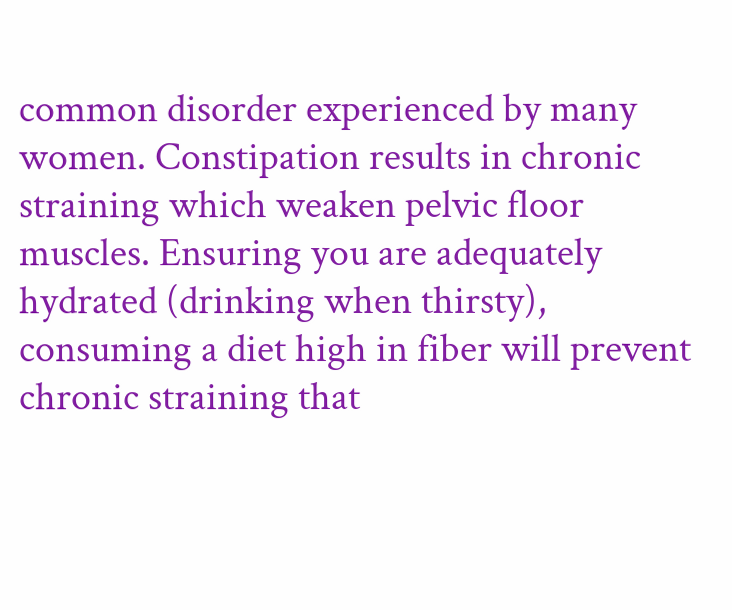common disorder experienced by many women. Constipation results in chronic straining which weaken pelvic floor muscles. Ensuring you are adequately hydrated (drinking when thirsty), consuming a diet high in fiber will prevent chronic straining that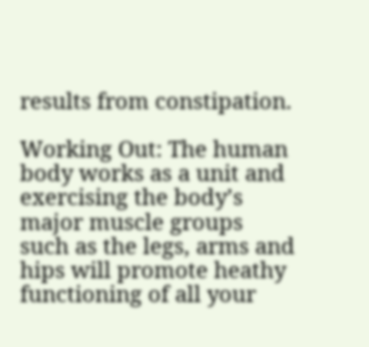results from constipation.

Working Out: The human body works as a unit and exercising the body’s major muscle groups such as the legs, arms and hips will promote heathy functioning of all your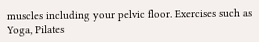muscles including your pelvic floor. Exercises such as Yoga, Pilates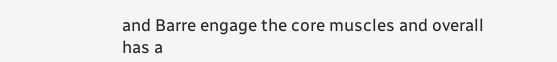and Barre engage the core muscles and overall has a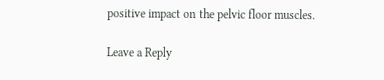positive impact on the pelvic floor muscles.

Leave a Reply